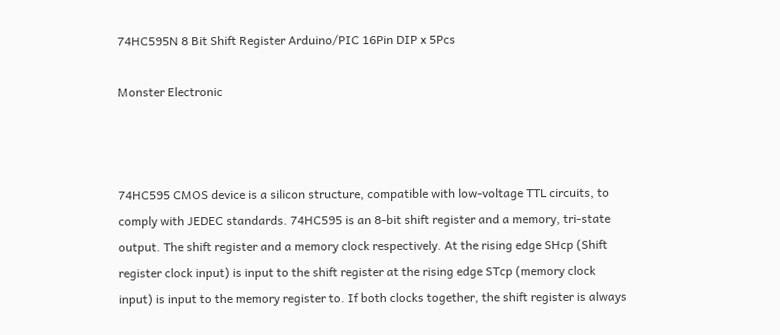74HC595N 8 Bit Shift Register Arduino/PIC 16Pin DIP x 5Pcs

Monster Electronic



74HC595 CMOS device is a silicon structure, compatible with low-voltage TTL circuits, to comply with JEDEC standards. 74HC595 is an 8-bit shift register and a memory, tri-state output. The shift register and a memory clock respectively. At the rising edge SHcp (Shift register clock input) is input to the shift register at the rising edge STcp (memory clock input) is input to the memory register to. If both clocks together, the shift register is always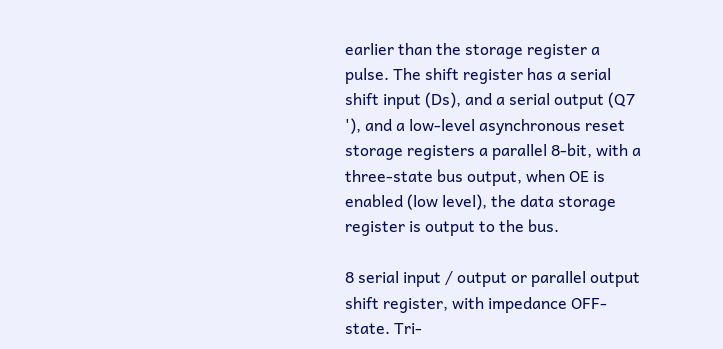earlier than the storage register a pulse. The shift register has a serial shift input (Ds), and a serial output (Q7 '), and a low-level asynchronous reset storage registers a parallel 8-bit, with a three-state bus output, when OE is enabled (low level), the data storage register is output to the bus.

8 serial input / output or parallel output shift register, with impedance OFF-state. Tri-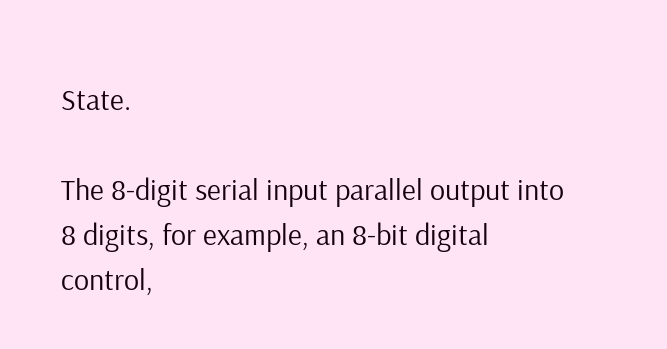State.

The 8-digit serial input parallel output into 8 digits, for example, an 8-bit digital control,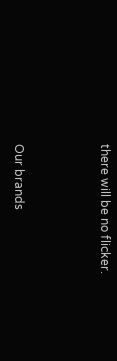there will be no flicker.



Our brands